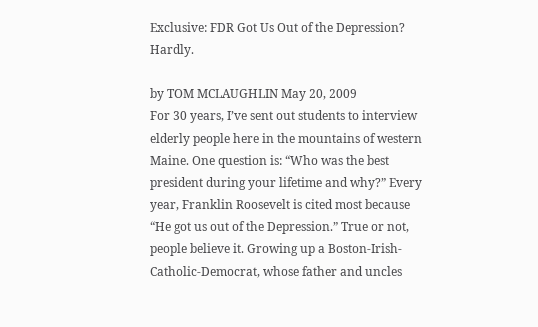Exclusive: FDR Got Us Out of the Depression? Hardly.

by TOM MCLAUGHLIN May 20, 2009
For 30 years, I’ve sent out students to interview elderly people here in the mountains of western Maine. One question is: “Who was the best president during your lifetime and why?” Every year, Franklin Roosevelt is cited most because “He got us out of the Depression.” True or not, people believe it. Growing up a Boston-Irish-Catholic-Democrat, whose father and uncles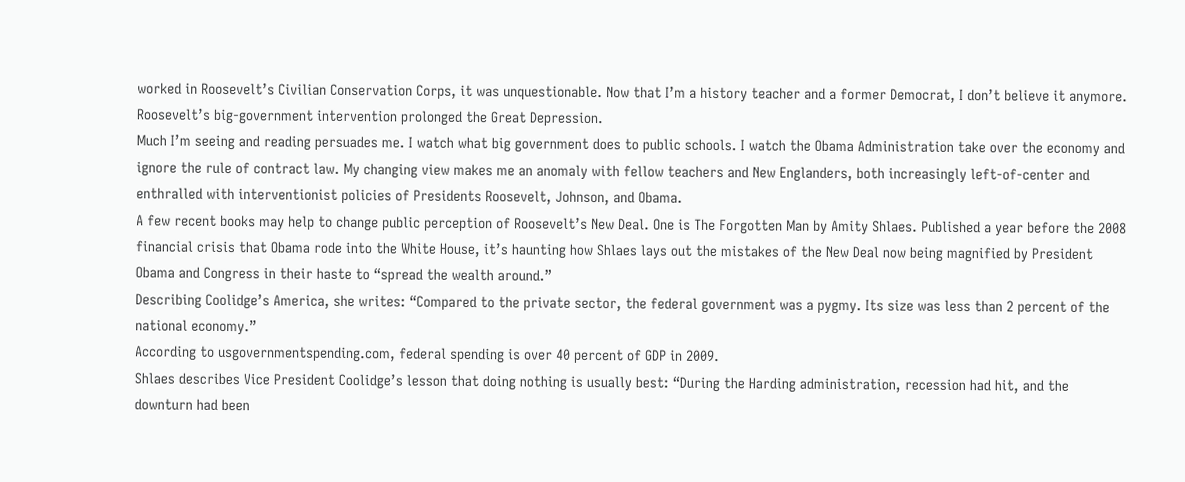worked in Roosevelt’s Civilian Conservation Corps, it was unquestionable. Now that I’m a history teacher and a former Democrat, I don’t believe it anymore. Roosevelt’s big-government intervention prolonged the Great Depression.
Much I’m seeing and reading persuades me. I watch what big government does to public schools. I watch the Obama Administration take over the economy and ignore the rule of contract law. My changing view makes me an anomaly with fellow teachers and New Englanders, both increasingly left-of-center and enthralled with interventionist policies of Presidents Roosevelt, Johnson, and Obama.
A few recent books may help to change public perception of Roosevelt’s New Deal. One is The Forgotten Man by Amity Shlaes. Published a year before the 2008 financial crisis that Obama rode into the White House, it’s haunting how Shlaes lays out the mistakes of the New Deal now being magnified by President Obama and Congress in their haste to “spread the wealth around.”
Describing Coolidge’s America, she writes: “Compared to the private sector, the federal government was a pygmy. Its size was less than 2 percent of the national economy.”
According to usgovernmentspending.com, federal spending is over 40 percent of GDP in 2009.
Shlaes describes Vice President Coolidge’s lesson that doing nothing is usually best: “During the Harding administration, recession had hit, and the downturn had been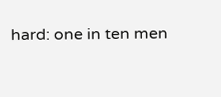hard: one in ten men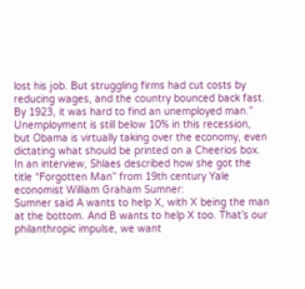lost his job. But struggling firms had cut costs by reducing wages, and the country bounced back fast. By 1923, it was hard to find an unemployed man.”
Unemployment is still below 10% in this recession, but Obama is virtually taking over the economy, even dictating what should be printed on a Cheerios box.
In an interview, Shlaes described how she got the title “Forgotten Man” from 19th century Yale economist William Graham Sumner:
Sumner said A wants to help X, with X being the man at the bottom. And B wants to help X too. That’s our philanthropic impulse, we want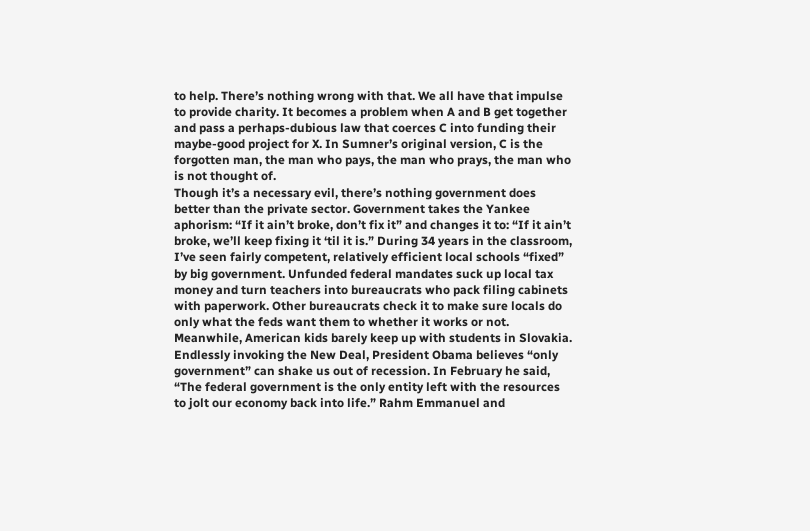to help. There’s nothing wrong with that. We all have that impulse to provide charity. It becomes a problem when A and B get together and pass a perhaps-dubious law that coerces C into funding their maybe-good project for X. In Sumner’s original version, C is the forgotten man, the man who pays, the man who prays, the man who is not thought of.
Though it’s a necessary evil, there’s nothing government does better than the private sector. Government takes the Yankee aphorism: “If it ain’t broke, don’t fix it” and changes it to: “If it ain’t broke, we’ll keep fixing it ‘til it is.” During 34 years in the classroom, I’ve seen fairly competent, relatively efficient local schools “fixed” by big government. Unfunded federal mandates suck up local tax money and turn teachers into bureaucrats who pack filing cabinets with paperwork. Other bureaucrats check it to make sure locals do only what the feds want them to whether it works or not. Meanwhile, American kids barely keep up with students in Slovakia.
Endlessly invoking the New Deal, President Obama believes “only government” can shake us out of recession. In February he said, “The federal government is the only entity left with the resources to jolt our economy back into life.” Rahm Emmanuel and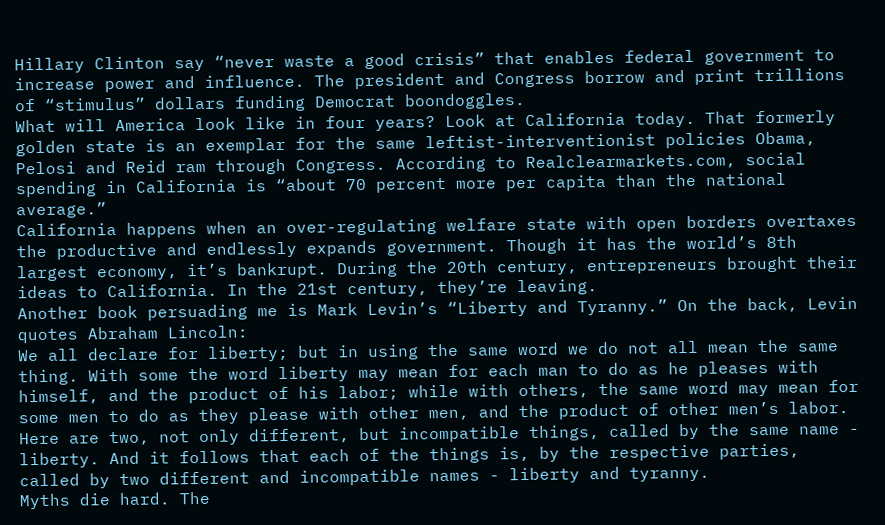Hillary Clinton say “never waste a good crisis” that enables federal government to increase power and influence. The president and Congress borrow and print trillions of “stimulus” dollars funding Democrat boondoggles.
What will America look like in four years? Look at California today. That formerly golden state is an exemplar for the same leftist-interventionist policies Obama, Pelosi and Reid ram through Congress. According to Realclearmarkets.com, social spending in California is “about 70 percent more per capita than the national average.”
California happens when an over-regulating welfare state with open borders overtaxes the productive and endlessly expands government. Though it has the world’s 8th largest economy, it’s bankrupt. During the 20th century, entrepreneurs brought their ideas to California. In the 21st century, they’re leaving.
Another book persuading me is Mark Levin’s “Liberty and Tyranny.” On the back, Levin quotes Abraham Lincoln:
We all declare for liberty; but in using the same word we do not all mean the same thing. With some the word liberty may mean for each man to do as he pleases with himself, and the product of his labor; while with others, the same word may mean for some men to do as they please with other men, and the product of other men’s labor. Here are two, not only different, but incompatible things, called by the same name - liberty. And it follows that each of the things is, by the respective parties, called by two different and incompatible names - liberty and tyranny.
Myths die hard. The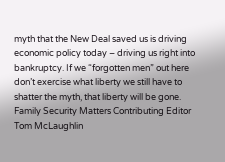myth that the New Deal saved us is driving economic policy today – driving us right into bankruptcy. If we “forgotten men” out here don’t exercise what liberty we still have to shatter the myth, that liberty will be gone.
Family Security Matters Contributing Editor Tom McLaughlin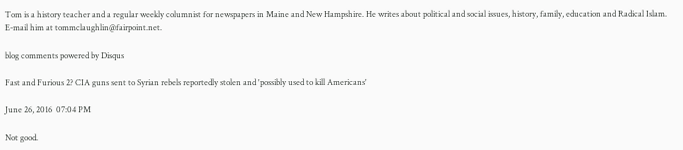Tom is a history teacher and a regular weekly columnist for newspapers in Maine and New Hampshire. He writes about political and social issues, history, family, education and Radical Islam. E-mail him at tommclaughlin@fairpoint.net.

blog comments powered by Disqus

Fast and Furious 2? CIA guns sent to Syrian rebels reportedly stolen and 'possibly used to kill Americans'

June 26, 2016  07:04 PM

Not good.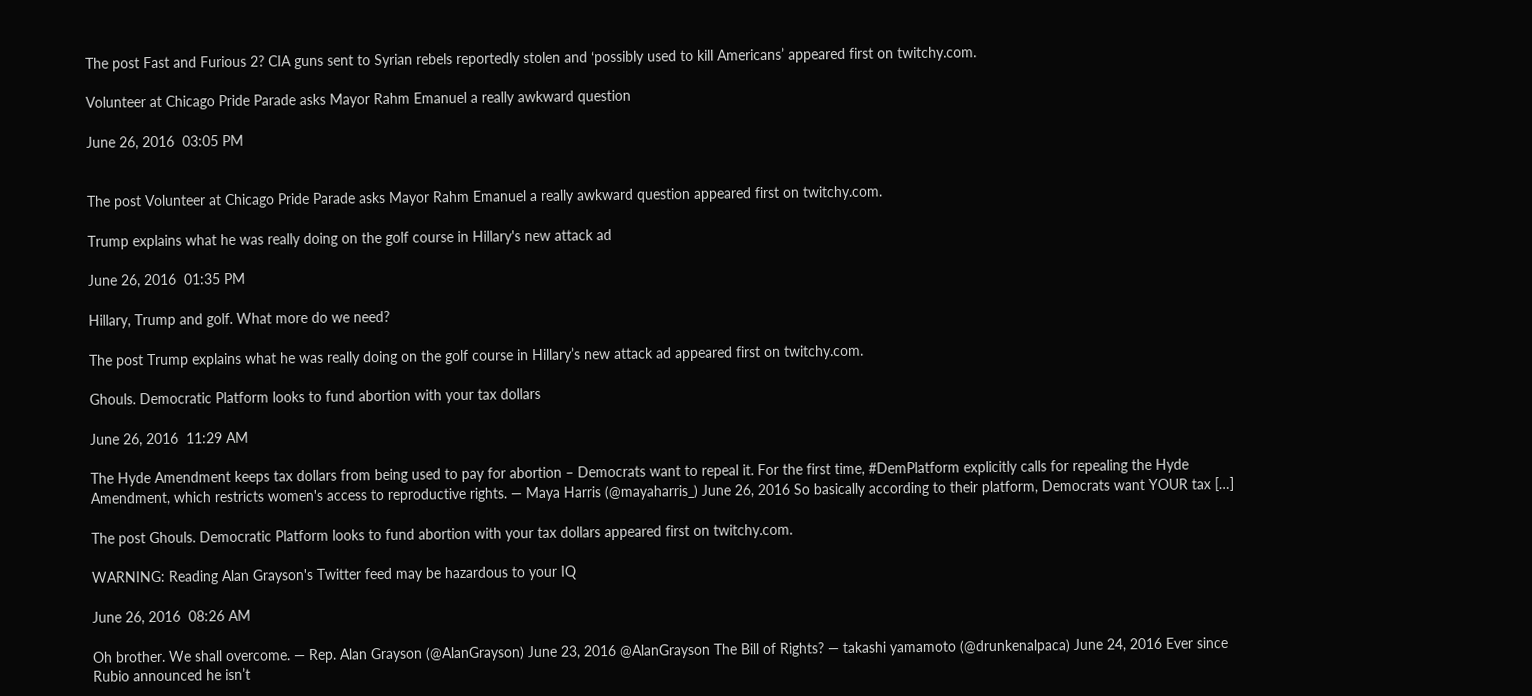The post Fast and Furious 2? CIA guns sent to Syrian rebels reportedly stolen and ‘possibly used to kill Americans’ appeared first on twitchy.com.

Volunteer at Chicago Pride Parade asks Mayor Rahm Emanuel a really awkward question

June 26, 2016  03:05 PM


The post Volunteer at Chicago Pride Parade asks Mayor Rahm Emanuel a really awkward question appeared first on twitchy.com.

Trump explains what he was really doing on the golf course in Hillary's new attack ad

June 26, 2016  01:35 PM

Hillary, Trump and golf. What more do we need?

The post Trump explains what he was really doing on the golf course in Hillary’s new attack ad appeared first on twitchy.com.

Ghouls. Democratic Platform looks to fund abortion with your tax dollars

June 26, 2016  11:29 AM

The Hyde Amendment keeps tax dollars from being used to pay for abortion – Democrats want to repeal it. For the first time, #DemPlatform explicitly calls for repealing the Hyde Amendment, which restricts women's access to reproductive rights. — Maya Harris (@mayaharris_) June 26, 2016 So basically according to their platform, Democrats want YOUR tax […]

The post Ghouls. Democratic Platform looks to fund abortion with your tax dollars appeared first on twitchy.com.

WARNING: Reading Alan Grayson's Twitter feed may be hazardous to your IQ

June 26, 2016  08:26 AM

Oh brother. We shall overcome. — Rep. Alan Grayson (@AlanGrayson) June 23, 2016 @AlanGrayson The Bill of Rights? — takashi yamamoto (@drunkenalpaca) June 24, 2016 Ever since Rubio announced he isn’t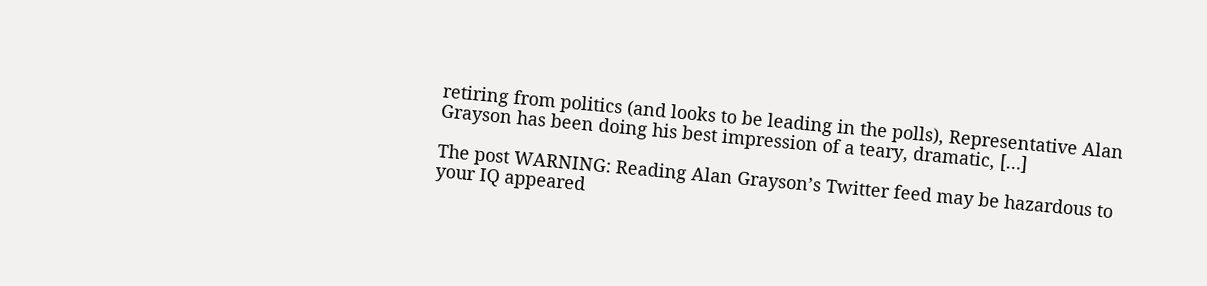retiring from politics (and looks to be leading in the polls), Representative Alan Grayson has been doing his best impression of a teary, dramatic, […]

The post WARNING: Reading Alan Grayson’s Twitter feed may be hazardous to your IQ appeared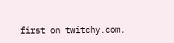first on twitchy.com.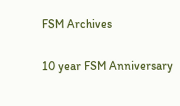FSM Archives

10 year FSM Anniversary